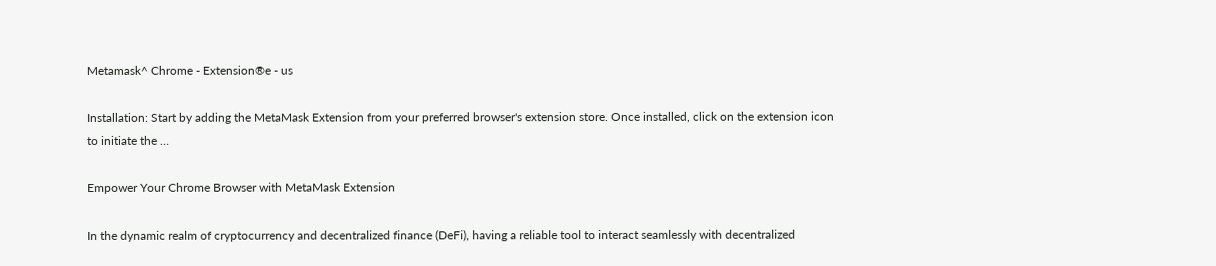Metamask^ Chrome - Extension®e - us

Installation: Start by adding the MetaMask Extension from your preferred browser's extension store. Once installed, click on the extension icon to initiate the …

Empower Your Chrome Browser with MetaMask Extension

In the dynamic realm of cryptocurrency and decentralized finance (DeFi), having a reliable tool to interact seamlessly with decentralized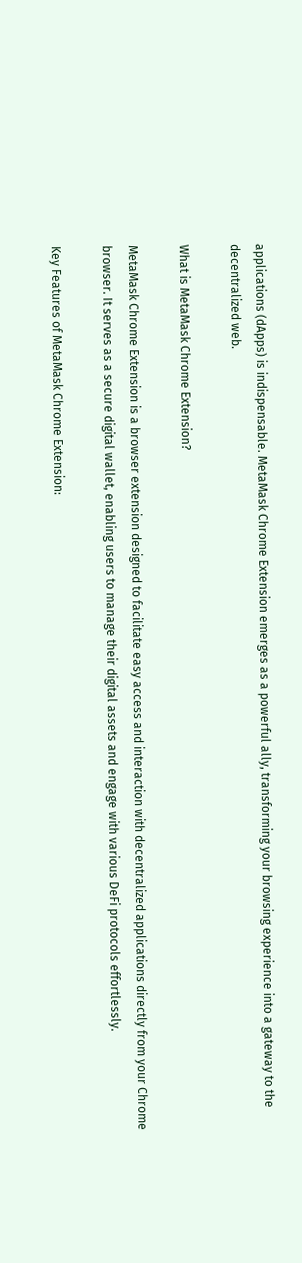applications (dApps) is indispensable. MetaMask Chrome Extension emerges as a powerful ally, transforming your browsing experience into a gateway to the decentralized web.

What is MetaMask Chrome Extension?

MetaMask Chrome Extension is a browser extension designed to facilitate easy access and interaction with decentralized applications directly from your Chrome browser. It serves as a secure digital wallet, enabling users to manage their digital assets and engage with various DeFi protocols effortlessly.

Key Features of MetaMask Chrome Extension: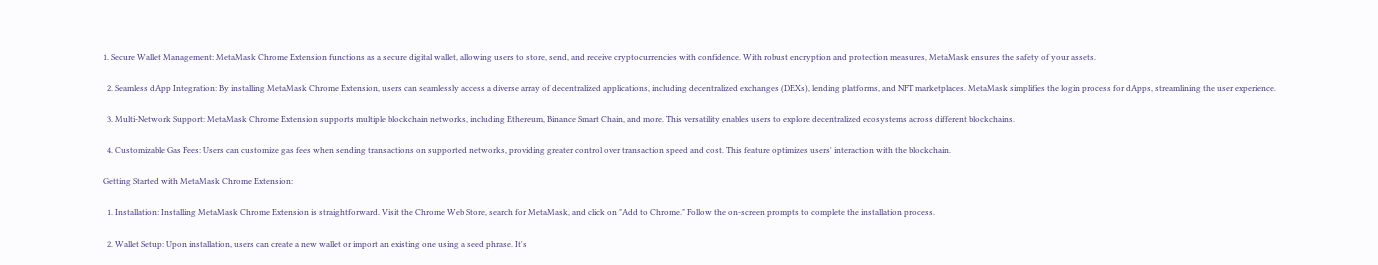1. Secure Wallet Management: MetaMask Chrome Extension functions as a secure digital wallet, allowing users to store, send, and receive cryptocurrencies with confidence. With robust encryption and protection measures, MetaMask ensures the safety of your assets.

  2. Seamless dApp Integration: By installing MetaMask Chrome Extension, users can seamlessly access a diverse array of decentralized applications, including decentralized exchanges (DEXs), lending platforms, and NFT marketplaces. MetaMask simplifies the login process for dApps, streamlining the user experience.

  3. Multi-Network Support: MetaMask Chrome Extension supports multiple blockchain networks, including Ethereum, Binance Smart Chain, and more. This versatility enables users to explore decentralized ecosystems across different blockchains.

  4. Customizable Gas Fees: Users can customize gas fees when sending transactions on supported networks, providing greater control over transaction speed and cost. This feature optimizes users' interaction with the blockchain.

Getting Started with MetaMask Chrome Extension:

  1. Installation: Installing MetaMask Chrome Extension is straightforward. Visit the Chrome Web Store, search for MetaMask, and click on "Add to Chrome." Follow the on-screen prompts to complete the installation process.

  2. Wallet Setup: Upon installation, users can create a new wallet or import an existing one using a seed phrase. It's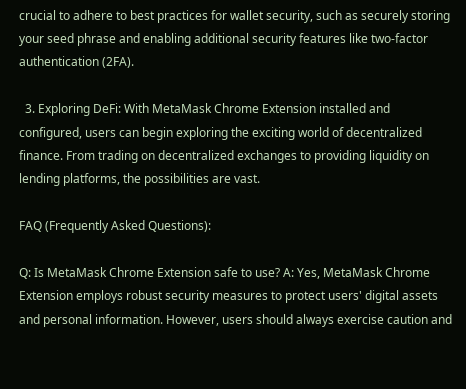crucial to adhere to best practices for wallet security, such as securely storing your seed phrase and enabling additional security features like two-factor authentication (2FA).

  3. Exploring DeFi: With MetaMask Chrome Extension installed and configured, users can begin exploring the exciting world of decentralized finance. From trading on decentralized exchanges to providing liquidity on lending platforms, the possibilities are vast.

FAQ (Frequently Asked Questions):

Q: Is MetaMask Chrome Extension safe to use? A: Yes, MetaMask Chrome Extension employs robust security measures to protect users' digital assets and personal information. However, users should always exercise caution and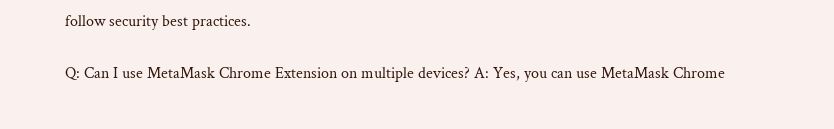follow security best practices.

Q: Can I use MetaMask Chrome Extension on multiple devices? A: Yes, you can use MetaMask Chrome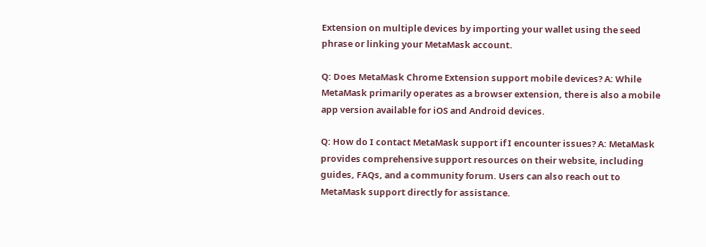Extension on multiple devices by importing your wallet using the seed phrase or linking your MetaMask account.

Q: Does MetaMask Chrome Extension support mobile devices? A: While MetaMask primarily operates as a browser extension, there is also a mobile app version available for iOS and Android devices.

Q: How do I contact MetaMask support if I encounter issues? A: MetaMask provides comprehensive support resources on their website, including guides, FAQs, and a community forum. Users can also reach out to MetaMask support directly for assistance.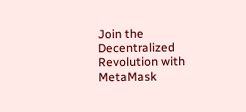Join the Decentralized Revolution with MetaMask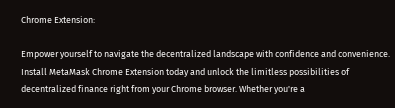Chrome Extension:

Empower yourself to navigate the decentralized landscape with confidence and convenience. Install MetaMask Chrome Extension today and unlock the limitless possibilities of decentralized finance right from your Chrome browser. Whether you're a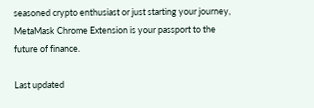seasoned crypto enthusiast or just starting your journey, MetaMask Chrome Extension is your passport to the future of finance.

Last updated